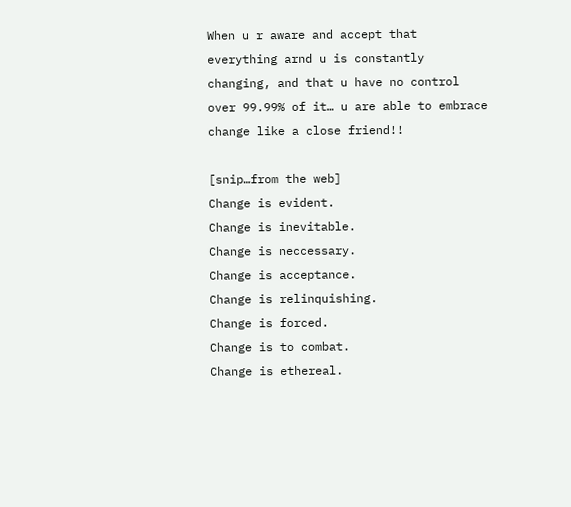When u r aware and accept that everything arnd u is constantly changing, and that u have no control over 99.99% of it… u are able to embrace change like a close friend!!

[snip…from the web]
Change is evident.
Change is inevitable.
Change is neccessary.
Change is acceptance.
Change is relinquishing.
Change is forced.
Change is to combat.
Change is ethereal.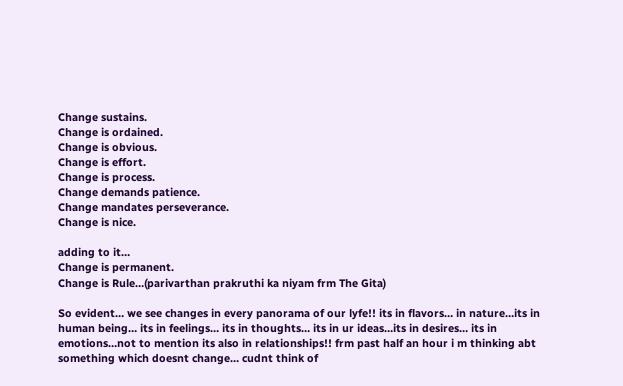Change sustains.
Change is ordained.
Change is obvious.
Change is effort.
Change is process.
Change demands patience.
Change mandates perseverance.
Change is nice.

adding to it…
Change is permanent.
Change is Rule…(parivarthan prakruthi ka niyam frm The Gita)

So evident… we see changes in every panorama of our lyfe!! its in flavors… in nature…its in human being… its in feelings… its in thoughts… its in ur ideas…its in desires… its in emotions…not to mention its also in relationships!! frm past half an hour i m thinking abt something which doesnt change… cudnt think of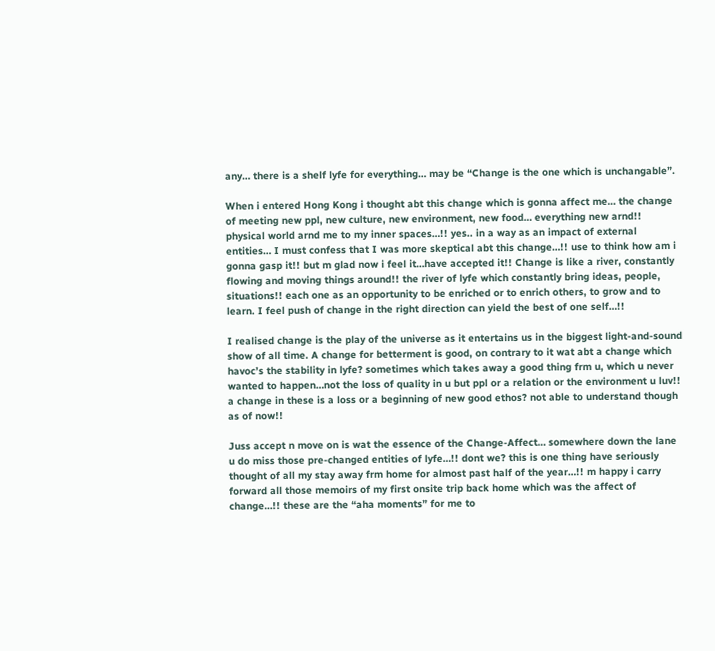any… there is a shelf lyfe for everything… may be “Change is the one which is unchangable”.

When i entered Hong Kong i thought abt this change which is gonna affect me… the change of meeting new ppl, new culture, new environment, new food… everything new arnd!! physical world arnd me to my inner spaces…!! yes.. in a way as an impact of external entities… I must confess that I was more skeptical abt this change…!! use to think how am i gonna gasp it!! but m glad now i feel it…have accepted it!! Change is like a river, constantly flowing and moving things around!! the river of lyfe which constantly bring ideas, people, situations!! each one as an opportunity to be enriched or to enrich others, to grow and to learn. I feel push of change in the right direction can yield the best of one self…!!

I realised change is the play of the universe as it entertains us in the biggest light-and-sound show of all time. A change for betterment is good, on contrary to it wat abt a change which havoc’s the stability in lyfe? sometimes which takes away a good thing frm u, which u never wanted to happen…not the loss of quality in u but ppl or a relation or the environment u luv!! a change in these is a loss or a beginning of new good ethos? not able to understand though as of now!!

Juss accept n move on is wat the essence of the Change-Affect… somewhere down the lane u do miss those pre-changed entities of lyfe…!! dont we? this is one thing have seriously thought of all my stay away frm home for almost past half of the year…!! m happy i carry forward all those memoirs of my first onsite trip back home which was the affect of change…!! these are the “aha moments” for me to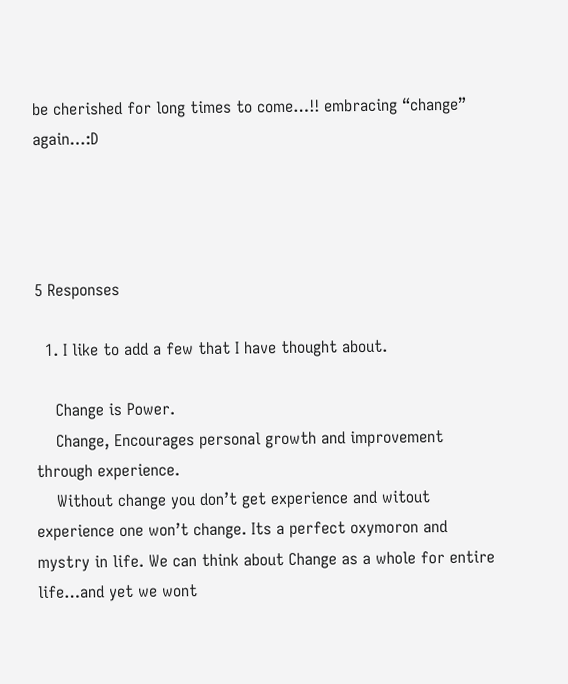be cherished for long times to come…!! embracing “change” again…:D




5 Responses

  1. I like to add a few that I have thought about.

    Change is Power.
    Change, Encourages personal growth and improvement through experience.
    Without change you don’t get experience and witout experience one won’t change. Its a perfect oxymoron and mystry in life. We can think about Change as a whole for entire life…and yet we wont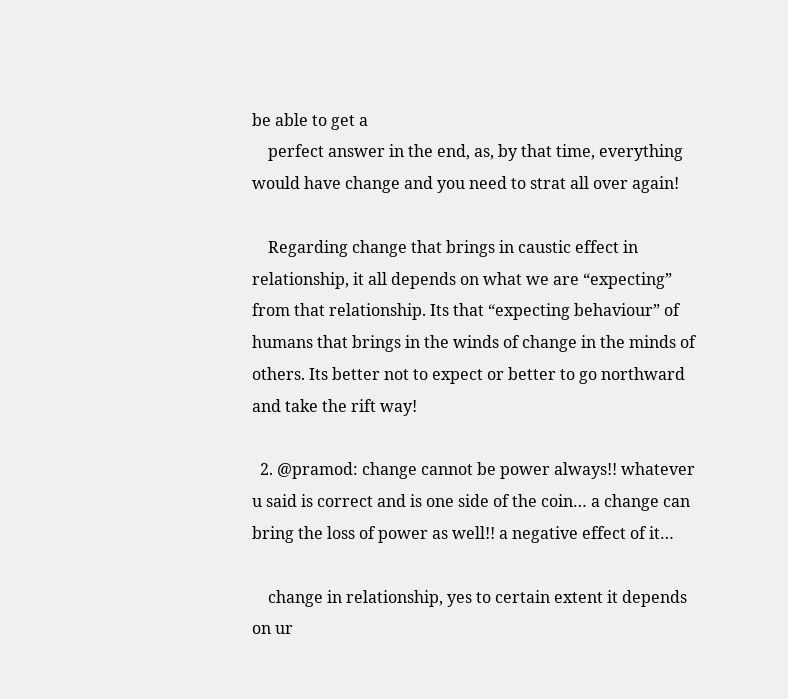be able to get a
    perfect answer in the end, as, by that time, everything would have change and you need to strat all over again!

    Regarding change that brings in caustic effect in relationship, it all depends on what we are “expecting” from that relationship. Its that “expecting behaviour” of humans that brings in the winds of change in the minds of others. Its better not to expect or better to go northward and take the rift way!

  2. @pramod: change cannot be power always!! whatever u said is correct and is one side of the coin… a change can bring the loss of power as well!! a negative effect of it…

    change in relationship, yes to certain extent it depends on ur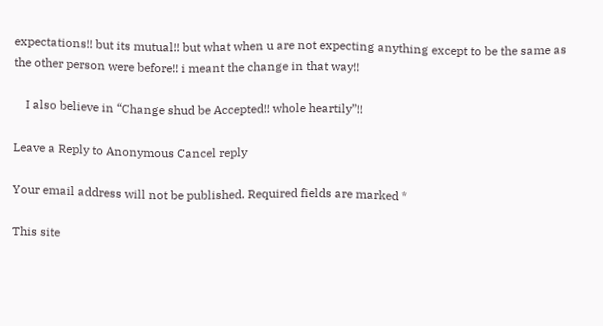expectations!! but its mutual!! but what when u are not expecting anything except to be the same as the other person were before!! i meant the change in that way!!

    I also believe in “Change shud be Accepted!! whole heartily”!!

Leave a Reply to Anonymous Cancel reply

Your email address will not be published. Required fields are marked *

This site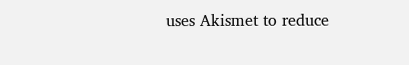uses Akismet to reduce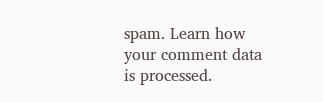spam. Learn how your comment data is processed.